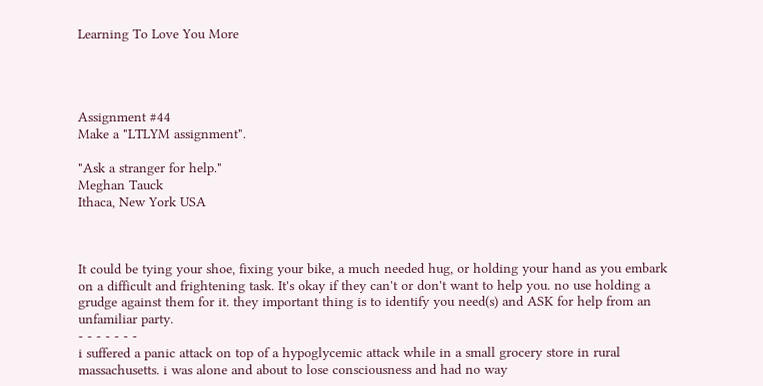Learning To Love You More




Assignment #44
Make a "LTLYM assignment".

"Ask a stranger for help."
Meghan Tauck
Ithaca, New York USA



It could be tying your shoe, fixing your bike, a much needed hug, or holding your hand as you embark on a difficult and frightening task. It's okay if they can't or don't want to help you. no use holding a grudge against them for it. they important thing is to identify you need(s) and ASK for help from an unfamiliar party.
- - - - - - -
i suffered a panic attack on top of a hypoglycemic attack while in a small grocery store in rural massachusetts. i was alone and about to lose consciousness and had no way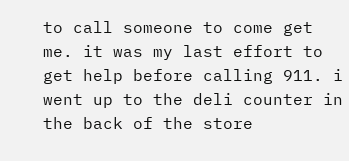to call someone to come get me. it was my last effort to get help before calling 911. i went up to the deli counter in the back of the store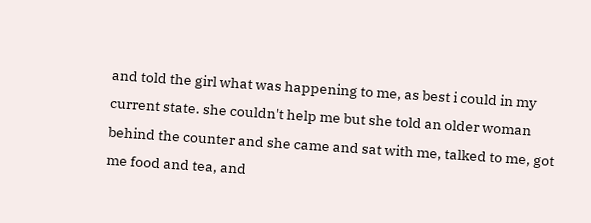and told the girl what was happening to me, as best i could in my current state. she couldn't help me but she told an older woman behind the counter and she came and sat with me, talked to me, got me food and tea, and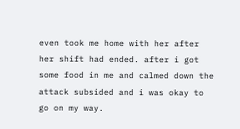even took me home with her after her shift had ended. after i got some food in me and calmed down the attack subsided and i was okay to go on my way.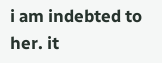i am indebted to her. it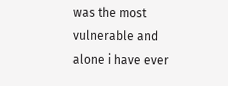was the most vulnerable and alone i have ever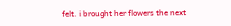felt. i brought her flowers the next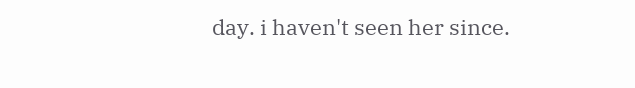day. i haven't seen her since.